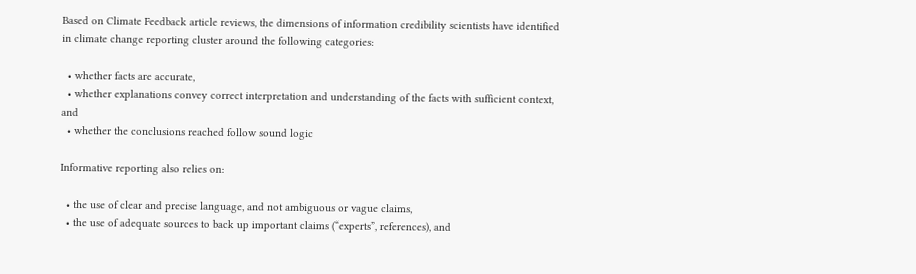Based on Climate Feedback article reviews, the dimensions of information credibility scientists have identified in climate change reporting cluster around the following categories:

  • whether facts are accurate,
  • whether explanations convey correct interpretation and understanding of the facts with sufficient context, and
  • whether the conclusions reached follow sound logic

Informative reporting also relies on:

  • the use of clear and precise language, and not ambiguous or vague claims,
  • the use of adequate sources to back up important claims (“experts”, references), and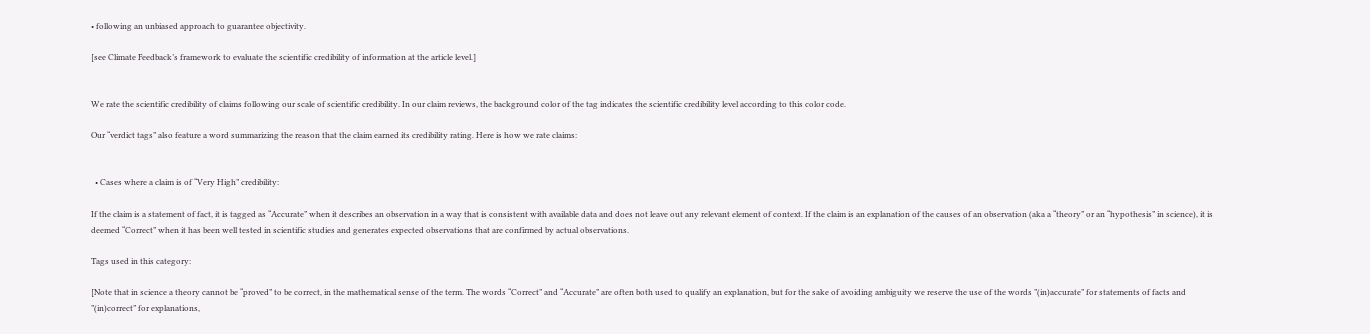• following an unbiased approach to guarantee objectivity.

[see Climate Feedback’s framework to evaluate the scientific credibility of information at the article level.]


We rate the scientific credibility of claims following our scale of scientific credibility. In our claim reviews, the background color of the tag indicates the scientific credibility level according to this color code.

Our “verdict tags” also feature a word summarizing the reason that the claim earned its credibility rating. Here is how we rate claims:


  • Cases where a claim is of “Very High” credibility:

If the claim is a statement of fact, it is tagged as “Accurate” when it describes an observation in a way that is consistent with available data and does not leave out any relevant element of context. If the claim is an explanation of the causes of an observation (aka a “theory” or an “hypothesis” in science), it is deemed “Correct” when it has been well tested in scientific studies and generates expected observations that are confirmed by actual observations.

Tags used in this category:

[Note that in science a theory cannot be “proved” to be correct, in the mathematical sense of the term. The words “Correct” and “Accurate” are often both used to qualify an explanation, but for the sake of avoiding ambiguity we reserve the use of the words ”(in)accurate” for statements of facts and ”(in)correct” for explanations,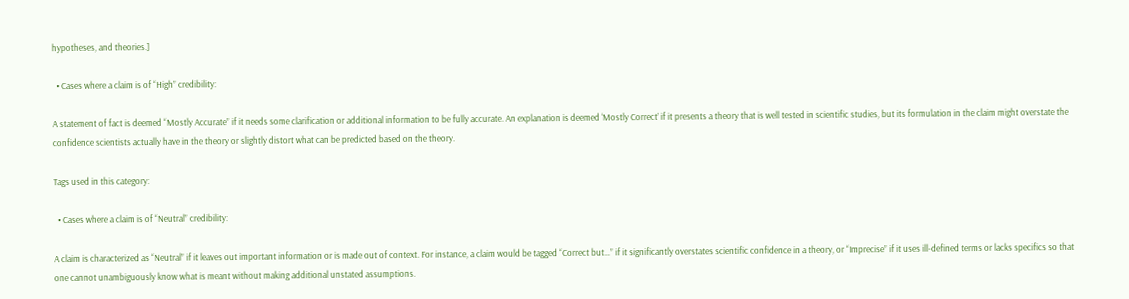hypotheses, and theories.]

  • Cases where a claim is of “High” credibility:

A statement of fact is deemed “Mostly Accurate” if it needs some clarification or additional information to be fully accurate. An explanation is deemed ‘Mostly Correct’ if it presents a theory that is well tested in scientific studies, but its formulation in the claim might overstate the confidence scientists actually have in the theory or slightly distort what can be predicted based on the theory.

Tags used in this category:

  • Cases where a claim is of “Neutral” credibility:

A claim is characterized as “Neutral” if it leaves out important information or is made out of context. For instance, a claim would be tagged “Correct but…” if it significantly overstates scientific confidence in a theory, or “Imprecise” if it uses ill-defined terms or lacks specifics so that one cannot unambiguously know what is meant without making additional unstated assumptions.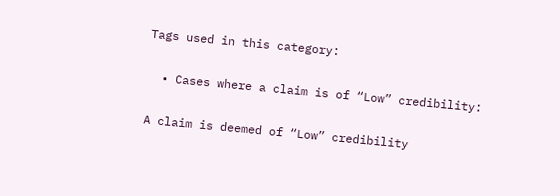Tags used in this category:

  • Cases where a claim is of “Low” credibility:

A claim is deemed of “Low” credibility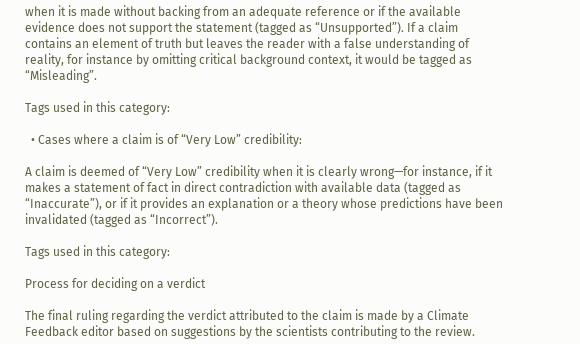when it is made without backing from an adequate reference or if the available evidence does not support the statement (tagged as “Unsupported”). If a claim contains an element of truth but leaves the reader with a false understanding of reality, for instance by omitting critical background context, it would be tagged as “Misleading”.

Tags used in this category:

  • Cases where a claim is of “Very Low” credibility:

A claim is deemed of “Very Low” credibility when it is clearly wrong—for instance, if it makes a statement of fact in direct contradiction with available data (tagged as “Inaccurate”), or if it provides an explanation or a theory whose predictions have been invalidated (tagged as “Incorrect”).

Tags used in this category:

Process for deciding on a verdict

The final ruling regarding the verdict attributed to the claim is made by a Climate Feedback editor based on suggestions by the scientists contributing to the review.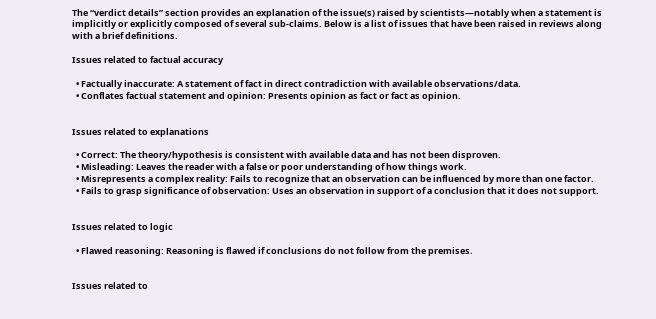The “verdict details” section provides an explanation of the issue(s) raised by scientists—notably when a statement is implicitly or explicitly composed of several sub-claims. Below is a list of issues that have been raised in reviews along with a brief definitions.

Issues related to factual accuracy

  • Factually inaccurate: A statement of fact in direct contradiction with available observations/data.
  • Conflates factual statement and opinion: Presents opinion as fact or fact as opinion.


Issues related to explanations

  • Correct: The theory/hypothesis is consistent with available data and has not been disproven.
  • Misleading: Leaves the reader with a false or poor understanding of how things work.
  • Misrepresents a complex reality: Fails to recognize that an observation can be influenced by more than one factor.
  • Fails to grasp significance of observation: Uses an observation in support of a conclusion that it does not support.


Issues related to logic

  • Flawed reasoning: Reasoning is flawed if conclusions do not follow from the premises.


Issues related to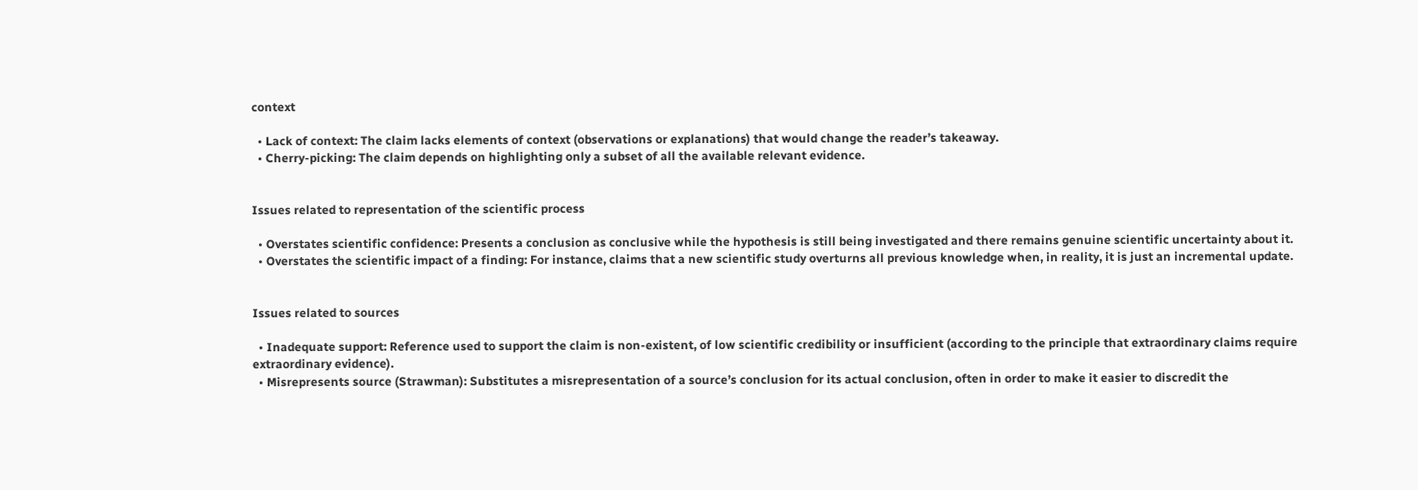context

  • Lack of context: The claim lacks elements of context (observations or explanations) that would change the reader’s takeaway.
  • Cherry-picking: The claim depends on highlighting only a subset of all the available relevant evidence.


Issues related to representation of the scientific process

  • Overstates scientific confidence: Presents a conclusion as conclusive while the hypothesis is still being investigated and there remains genuine scientific uncertainty about it.
  • Overstates the scientific impact of a finding: For instance, claims that a new scientific study overturns all previous knowledge when, in reality, it is just an incremental update.


Issues related to sources

  • Inadequate support: Reference used to support the claim is non-existent, of low scientific credibility or insufficient (according to the principle that extraordinary claims require extraordinary evidence).
  • Misrepresents source (Strawman): Substitutes a misrepresentation of a source’s conclusion for its actual conclusion, often in order to make it easier to discredit the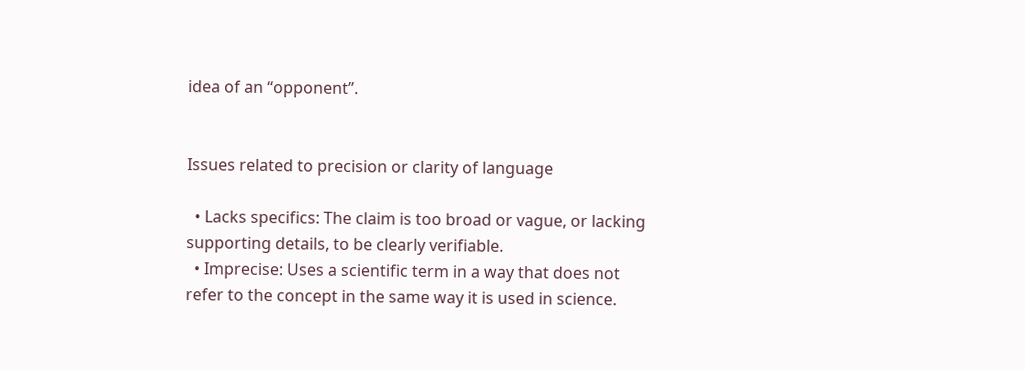idea of an “opponent”.


Issues related to precision or clarity of language

  • Lacks specifics: The claim is too broad or vague, or lacking supporting details, to be clearly verifiable.
  • Imprecise: Uses a scientific term in a way that does not refer to the concept in the same way it is used in science.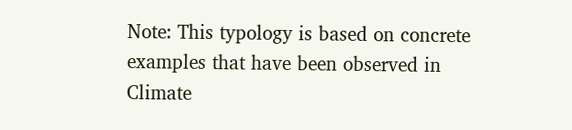Note: This typology is based on concrete examples that have been observed in Climate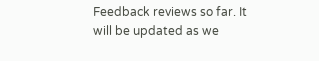Feedback reviews so far. It will be updated as we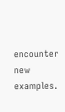encounter new examples.